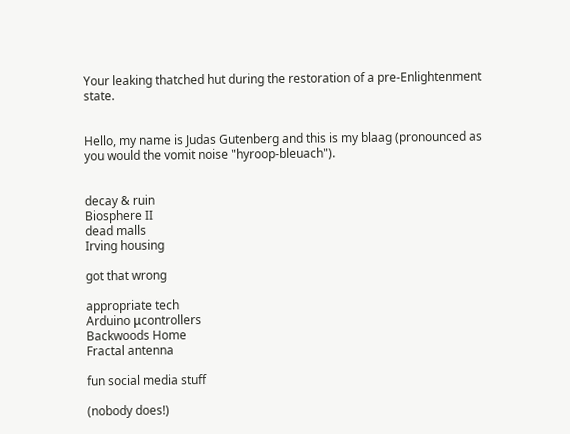Your leaking thatched hut during the restoration of a pre-Enlightenment state.


Hello, my name is Judas Gutenberg and this is my blaag (pronounced as you would the vomit noise "hyroop-bleuach").


decay & ruin
Biosphere II
dead malls
Irving housing

got that wrong

appropriate tech
Arduino μcontrollers
Backwoods Home
Fractal antenna

fun social media stuff

(nobody does!)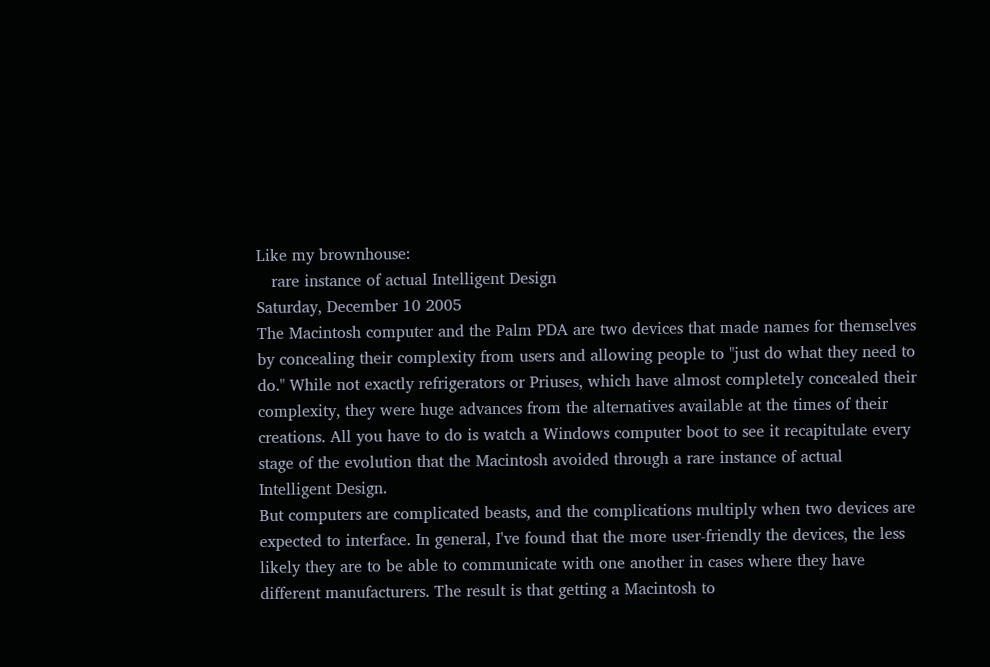Like my brownhouse:
   rare instance of actual Intelligent Design
Saturday, December 10 2005
The Macintosh computer and the Palm PDA are two devices that made names for themselves by concealing their complexity from users and allowing people to "just do what they need to do." While not exactly refrigerators or Priuses, which have almost completely concealed their complexity, they were huge advances from the alternatives available at the times of their creations. All you have to do is watch a Windows computer boot to see it recapitulate every stage of the evolution that the Macintosh avoided through a rare instance of actual Intelligent Design.
But computers are complicated beasts, and the complications multiply when two devices are expected to interface. In general, I've found that the more user-friendly the devices, the less likely they are to be able to communicate with one another in cases where they have different manufacturers. The result is that getting a Macintosh to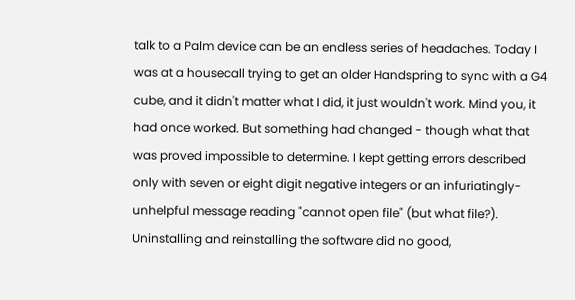talk to a Palm device can be an endless series of headaches. Today I was at a housecall trying to get an older Handspring to sync with a G4 cube, and it didn't matter what I did, it just wouldn't work. Mind you, it had once worked. But something had changed - though what that was proved impossible to determine. I kept getting errors described only with seven or eight digit negative integers or an infuriatingly-unhelpful message reading "cannot open file" (but what file?). Uninstalling and reinstalling the software did no good,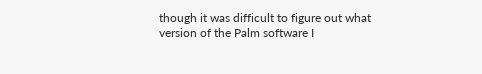though it was difficult to figure out what version of the Palm software I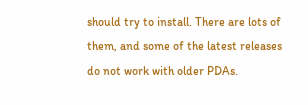should try to install. There are lots of them, and some of the latest releases do not work with older PDAs.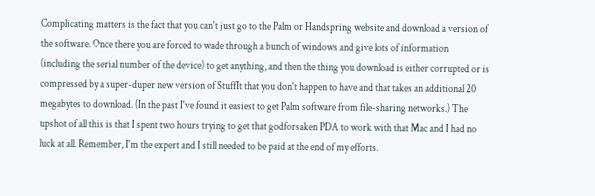Complicating matters is the fact that you can't just go to the Palm or Handspring website and download a version of the software. Once there you are forced to wade through a bunch of windows and give lots of information (including the serial number of the device) to get anything, and then the thing you download is either corrupted or is compressed by a super-duper new version of StuffIt that you don't happen to have and that takes an additional 20 megabytes to download. (In the past I've found it easiest to get Palm software from file-sharing networks.) The upshot of all this is that I spent two hours trying to get that godforsaken PDA to work with that Mac and I had no luck at all. Remember, I'm the expert and I still needed to be paid at the end of my efforts.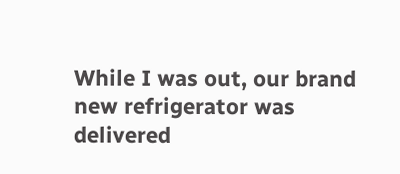While I was out, our brand new refrigerator was delivered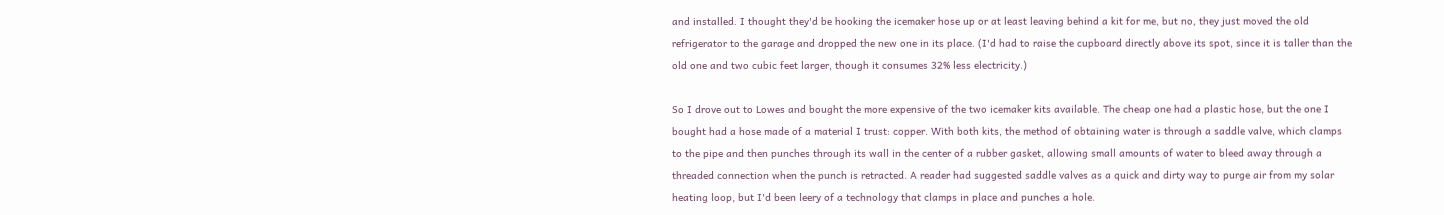and installed. I thought they'd be hooking the icemaker hose up or at least leaving behind a kit for me, but no, they just moved the old refrigerator to the garage and dropped the new one in its place. (I'd had to raise the cupboard directly above its spot, since it is taller than the old one and two cubic feet larger, though it consumes 32% less electricity.)

So I drove out to Lowes and bought the more expensive of the two icemaker kits available. The cheap one had a plastic hose, but the one I bought had a hose made of a material I trust: copper. With both kits, the method of obtaining water is through a saddle valve, which clamps to the pipe and then punches through its wall in the center of a rubber gasket, allowing small amounts of water to bleed away through a threaded connection when the punch is retracted. A reader had suggested saddle valves as a quick and dirty way to purge air from my solar heating loop, but I'd been leery of a technology that clamps in place and punches a hole.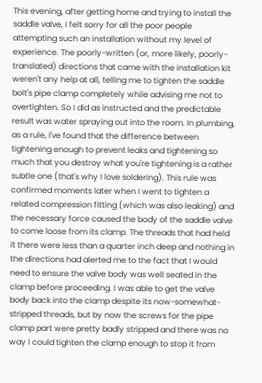This evening, after getting home and trying to install the saddle valve, I felt sorry for all the poor people attempting such an installation without my level of experience. The poorly-written (or, more likely, poorly-translated) directions that came with the installation kit weren't any help at all, telling me to tighten the saddle bolt's pipe clamp completely while advising me not to overtighten. So I did as instructed and the predictable result was water spraying out into the room. In plumbing, as a rule, I've found that the difference between tightening enough to prevent leaks and tightening so much that you destroy what you're tightening is a rather subtle one (that's why I love soldering). This rule was confirmed moments later when I went to tighten a related compression fitting (which was also leaking) and the necessary force caused the body of the saddle valve to come loose from its clamp. The threads that had held it there were less than a quarter inch deep and nothing in the directions had alerted me to the fact that I would need to ensure the valve body was well seated in the clamp before proceeding. I was able to get the valve body back into the clamp despite its now-somewhat-stripped threads, but by now the screws for the pipe clamp part were pretty badly stripped and there was no way I could tighten the clamp enough to stop it from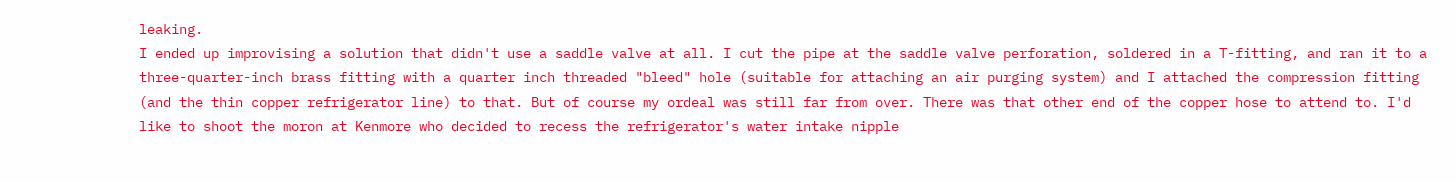leaking.
I ended up improvising a solution that didn't use a saddle valve at all. I cut the pipe at the saddle valve perforation, soldered in a T-fitting, and ran it to a three-quarter-inch brass fitting with a quarter inch threaded "bleed" hole (suitable for attaching an air purging system) and I attached the compression fitting (and the thin copper refrigerator line) to that. But of course my ordeal was still far from over. There was that other end of the copper hose to attend to. I'd like to shoot the moron at Kenmore who decided to recess the refrigerator's water intake nipple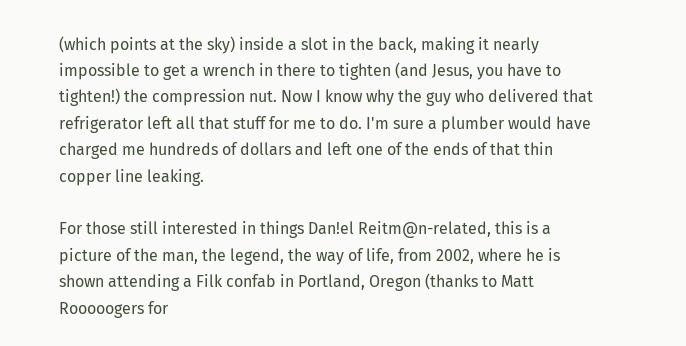(which points at the sky) inside a slot in the back, making it nearly impossible to get a wrench in there to tighten (and Jesus, you have to tighten!) the compression nut. Now I know why the guy who delivered that refrigerator left all that stuff for me to do. I'm sure a plumber would have charged me hundreds of dollars and left one of the ends of that thin copper line leaking.

For those still interested in things Dan!el Reitm@n-related, this is a picture of the man, the legend, the way of life, from 2002, where he is shown attending a Filk confab in Portland, Oregon (thanks to Matt Rooooogers for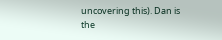uncovering this). Dan is the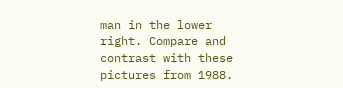man in the lower right. Compare and contrast with these pictures from 1988.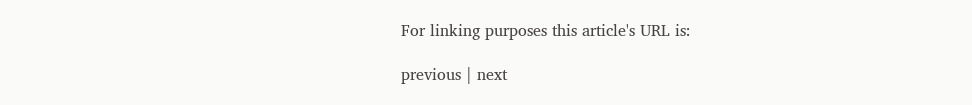For linking purposes this article's URL is:

previous | next